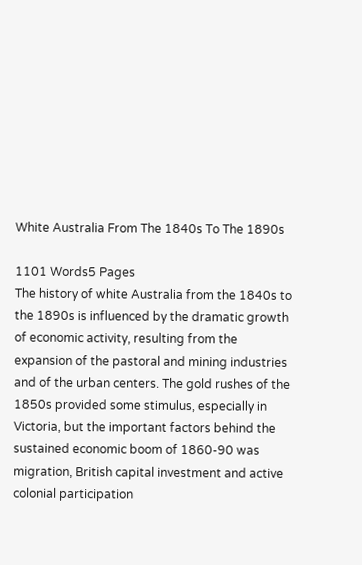White Australia From The 1840s To The 1890s

1101 Words5 Pages
The history of white Australia from the 1840s to the 1890s is influenced by the dramatic growth of economic activity, resulting from the expansion of the pastoral and mining industries and of the urban centers. The gold rushes of the 1850s provided some stimulus, especially in Victoria, but the important factors behind the sustained economic boom of 1860-90 was migration, British capital investment and active colonial participation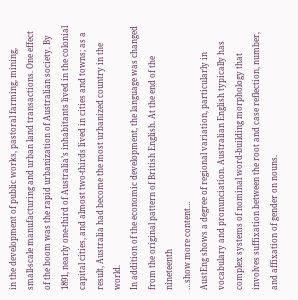in the development of public works, pastoral farming, mining, small-scale manufacturing and urban land transactions. One effect of the boom was the rapid urbanization of Australian society. By 1891, nearly one-third of Australia’s inhabitants lived in the colonial capital cities, and almost two-thirds lived in cities and towns; as a result, Australia had become the most urbanized country in the world.
In addition of the economic development, the language was changed from the original pattern of British English. At the end of the nineteenth
…show more content…
AustEng shows a degree of regional variation, particularly in vocabulary and pronunciation. Australian English typically has complex systems of nominal word-building morphology that involves suffixation between the root and case reflection, number, and affixation of gender on nouns.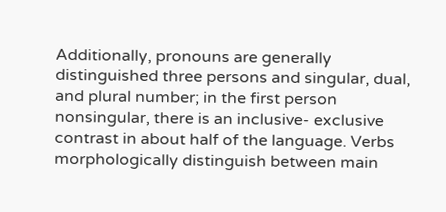Additionally, pronouns are generally distinguished three persons and singular, dual, and plural number; in the first person nonsingular, there is an inclusive- exclusive contrast in about half of the language. Verbs morphologically distinguish between main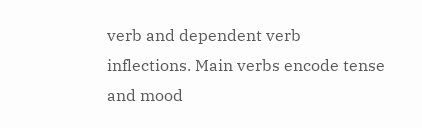verb and dependent verb inflections. Main verbs encode tense and mood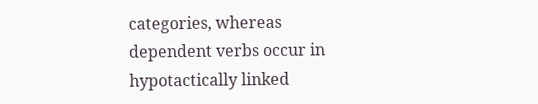categories, whereas dependent verbs occur in hypotactically linked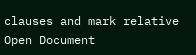clauses and mark relative
Open Document